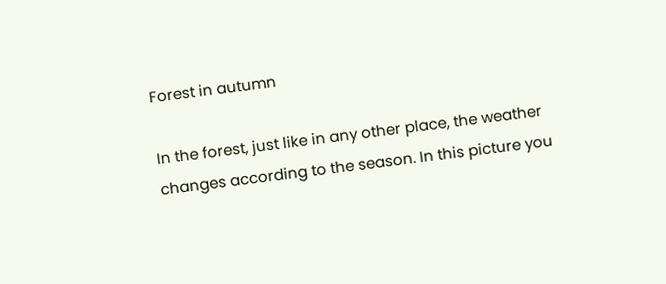Forest in autumn

In the forest, just like in any other place, the weather changes according to the season. In this picture you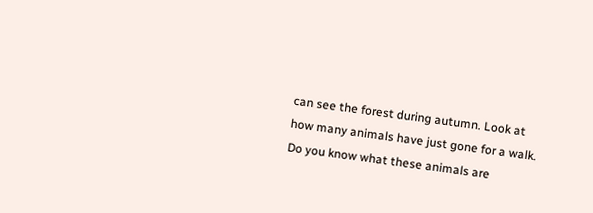can see the forest during autumn. Look at how many animals have just gone for a walk. Do you know what these animals are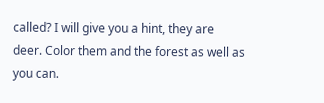called? I will give you a hint, they are deer. Color them and the forest as well as you can.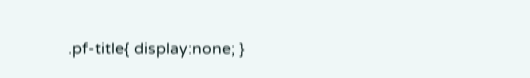.pf-title{ display:none; }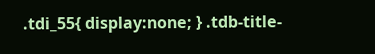.tdi_55{ display:none; } .tdb-title-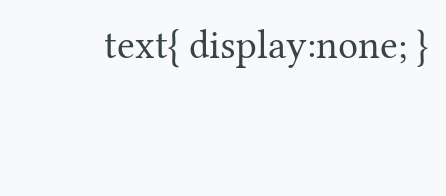text{ display:none; }